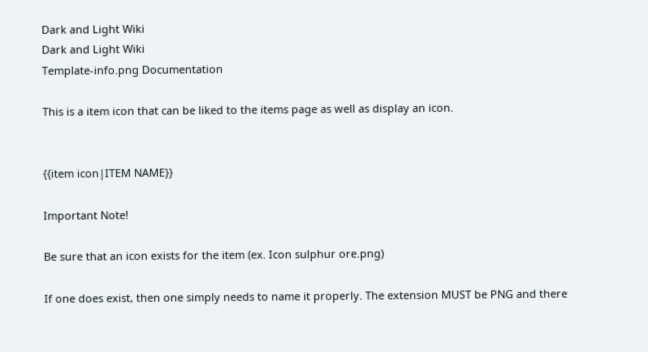Dark and Light Wiki
Dark and Light Wiki
Template-info.png Documentation

This is a item icon that can be liked to the items page as well as display an icon.


{{item icon|ITEM NAME}}

Important Note!

Be sure that an icon exists for the item (ex. Icon sulphur ore.png)

If one does exist, then one simply needs to name it properly. The extension MUST be PNG and there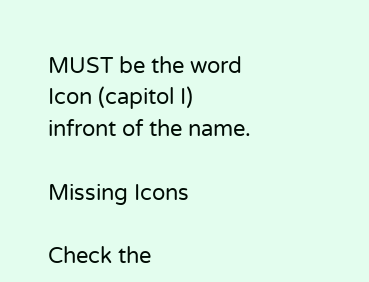MUST be the word Icon (capitol I) infront of the name.

Missing Icons

Check the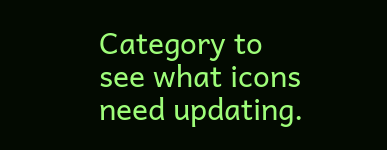Category to see what icons need updating.